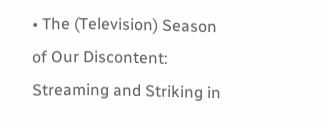• The (Television) Season of Our Discontent: Streaming and Striking in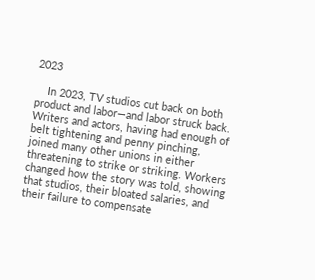2023

    In 2023, TV studios cut back on both product and labor—and labor struck back. Writers and actors, having had enough of belt tightening and penny pinching, joined many other unions in either threatening to strike or striking. Workers changed how the story was told, showing that studios, their bloated salaries, and their failure to compensate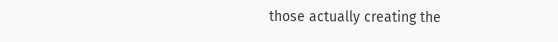those actually creating the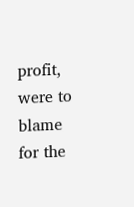profit, were to blame for the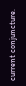current conjuncture.